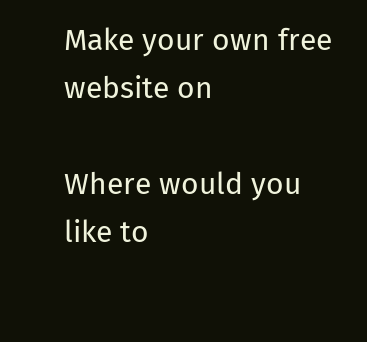Make your own free website on

Where would you like to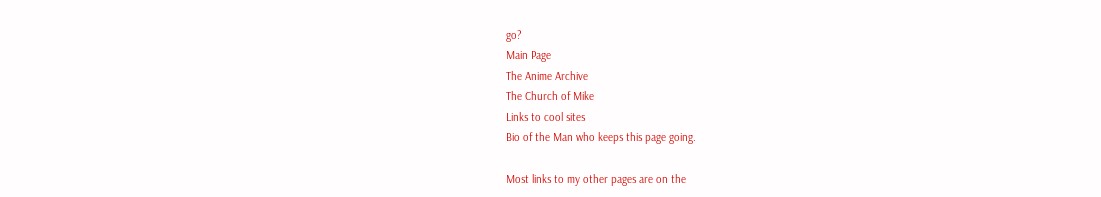go?
Main Page
The Anime Archive
The Church of Mike
Links to cool sites
Bio of the Man who keeps this page going.

Most links to my other pages are on the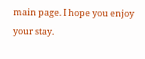main page. I hope you enjoy your stay.